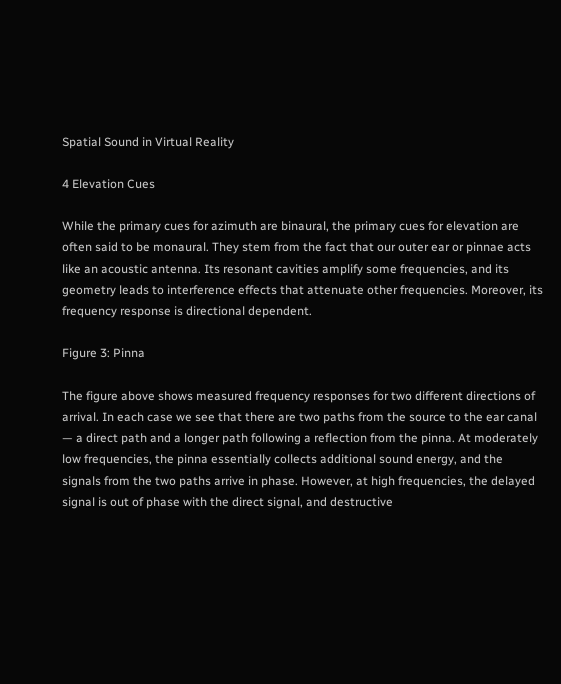Spatial Sound in Virtual Reality

4 Elevation Cues

While the primary cues for azimuth are binaural, the primary cues for elevation are often said to be monaural. They stem from the fact that our outer ear or pinnae acts like an acoustic antenna. Its resonant cavities amplify some frequencies, and its geometry leads to interference effects that attenuate other frequencies. Moreover, its frequency response is directional dependent.

Figure 3: Pinna

The figure above shows measured frequency responses for two different directions of arrival. In each case we see that there are two paths from the source to the ear canal — a direct path and a longer path following a reflection from the pinna. At moderately low frequencies, the pinna essentially collects additional sound energy, and the signals from the two paths arrive in phase. However, at high frequencies, the delayed signal is out of phase with the direct signal, and destructive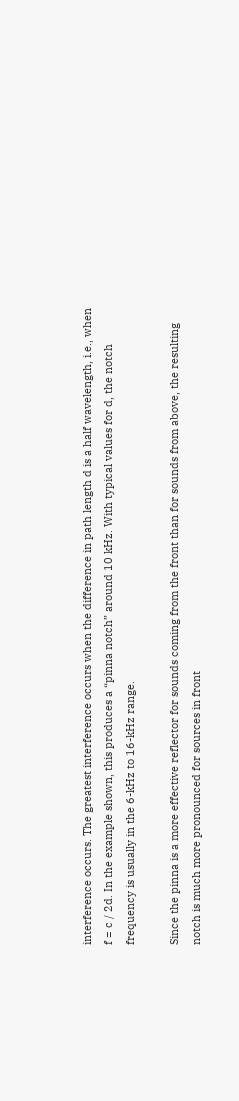interference occurs. The greatest interference occurs when the difference in path length d is a half wavelength, i.e., when f = c / 2d. In the example shown, this produces a “pinna notch” around 10 kHz. With typical values for d, the notch frequency is usually in the 6-kHz to 16-kHz range.

Since the pinna is a more effective reflector for sounds coming from the front than for sounds from above, the resulting notch is much more pronounced for sources in front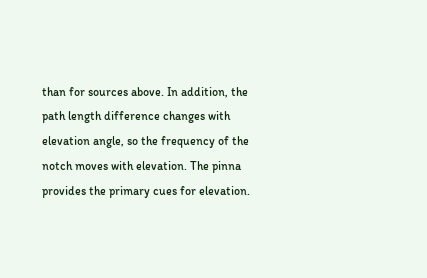than for sources above. In addition, the path length difference changes with elevation angle, so the frequency of the notch moves with elevation. The pinna provides the primary cues for elevation.